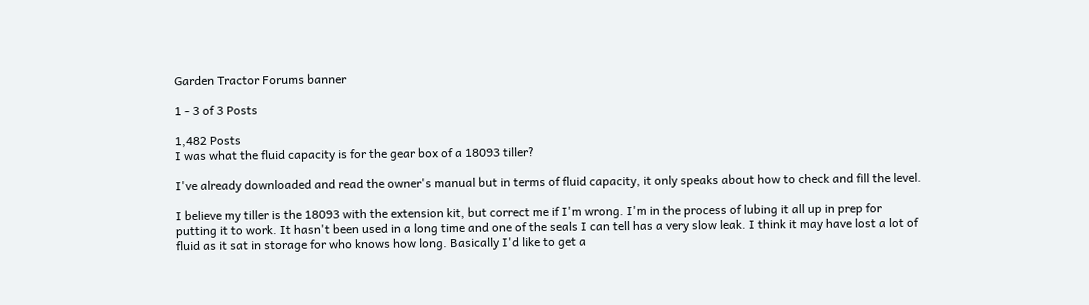Garden Tractor Forums banner

1 - 3 of 3 Posts

1,482 Posts
I was what the fluid capacity is for the gear box of a 18093 tiller?

I've already downloaded and read the owner's manual but in terms of fluid capacity, it only speaks about how to check and fill the level.

I believe my tiller is the 18093 with the extension kit, but correct me if I'm wrong. I'm in the process of lubing it all up in prep for putting it to work. It hasn't been used in a long time and one of the seals I can tell has a very slow leak. I think it may have lost a lot of fluid as it sat in storage for who knows how long. Basically I'd like to get a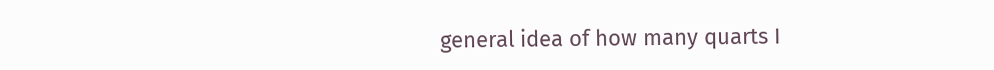general idea of how many quarts I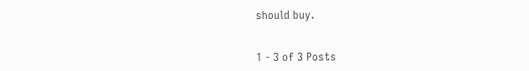should buy.


1 - 3 of 3 Posts